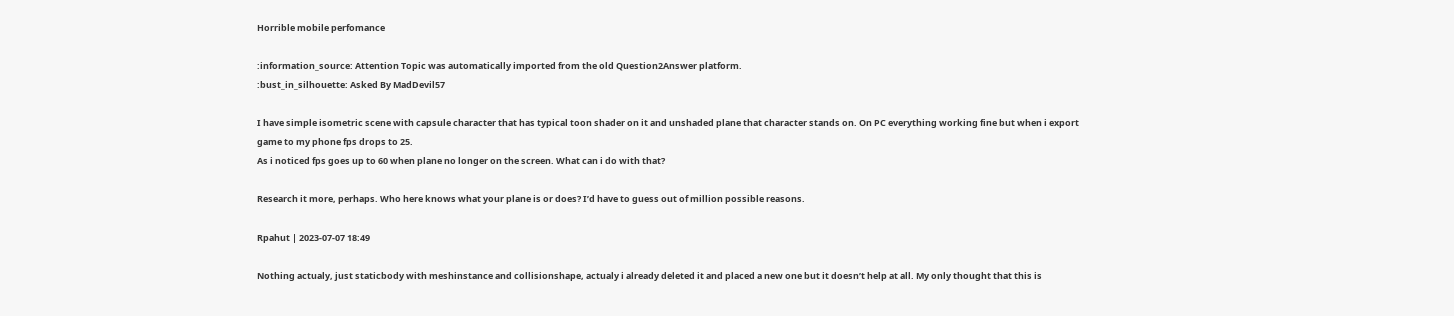Horrible mobile perfomance

:information_source: Attention Topic was automatically imported from the old Question2Answer platform.
:bust_in_silhouette: Asked By MadDevil57

I have simple isometric scene with capsule character that has typical toon shader on it and unshaded plane that character stands on. On PC everything working fine but when i export game to my phone fps drops to 25.
As i noticed fps goes up to 60 when plane no longer on the screen. What can i do with that?

Research it more, perhaps. Who here knows what your plane is or does? I’d have to guess out of million possible reasons.

Rpahut | 2023-07-07 18:49

Nothing actualy, just staticbody with meshinstance and collisionshape, actualy i already deleted it and placed a new one but it doesn’t help at all. My only thought that this is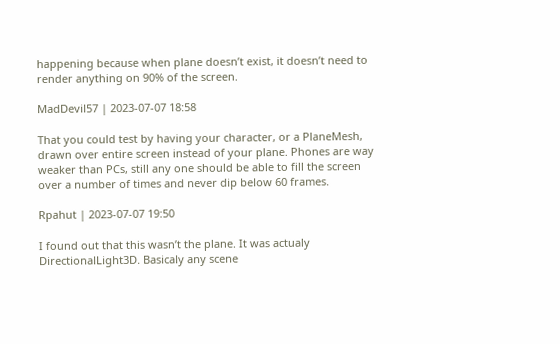happening because when plane doesn’t exist, it doesn’t need to render anything on 90% of the screen.

MadDevil57 | 2023-07-07 18:58

That you could test by having your character, or a PlaneMesh, drawn over entire screen instead of your plane. Phones are way weaker than PCs, still any one should be able to fill the screen over a number of times and never dip below 60 frames.

Rpahut | 2023-07-07 19:50

I found out that this wasn’t the plane. It was actualy DirectionalLight3D. Basicaly any scene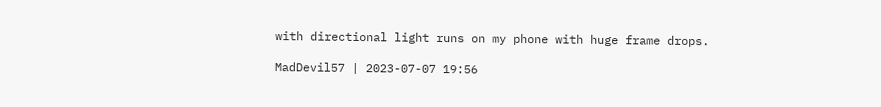with directional light runs on my phone with huge frame drops.

MadDevil57 | 2023-07-07 19:56